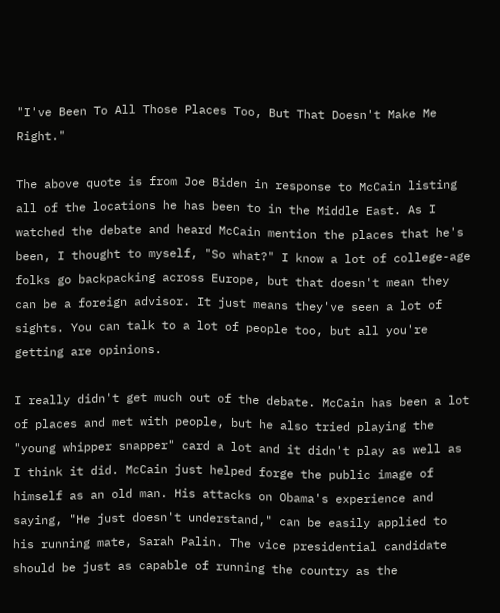"I've Been To All Those Places Too, But That Doesn't Make Me Right."

The above quote is from Joe Biden in response to McCain listing all of the locations he has been to in the Middle East. As I watched the debate and heard McCain mention the places that he's been, I thought to myself, "So what?" I know a lot of college-age folks go backpacking across Europe, but that doesn't mean they can be a foreign advisor. It just means they've seen a lot of sights. You can talk to a lot of people too, but all you're getting are opinions.

I really didn't get much out of the debate. McCain has been a lot of places and met with people, but he also tried playing the "young whipper snapper" card a lot and it didn't play as well as I think it did. McCain just helped forge the public image of himself as an old man. His attacks on Obama's experience and saying, "He just doesn't understand," can be easily applied to his running mate, Sarah Palin. The vice presidential candidate should be just as capable of running the country as the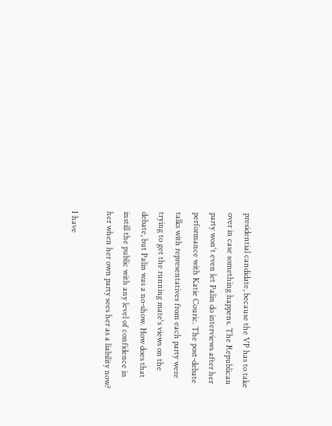presidential candidate, because the VP has to take over in case something happens. The Republican party won't even let Palin do interviews after her performance with Katie Couric. The post-debate talks with representatives from each party were trying to get the running mate's views on the debate, but Palin was a no-show. How does that instill the public with any level of confidence in her when her own party sees her as a liability now?

I have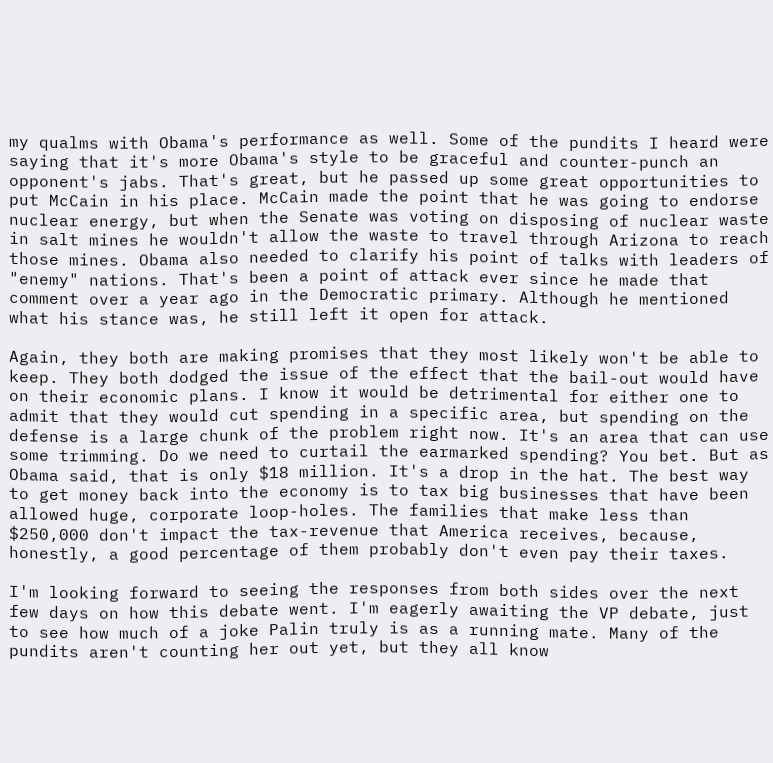my qualms with Obama's performance as well. Some of the pundits I heard were saying that it's more Obama's style to be graceful and counter-punch an opponent's jabs. That's great, but he passed up some great opportunities to put McCain in his place. McCain made the point that he was going to endorse nuclear energy, but when the Senate was voting on disposing of nuclear waste in salt mines he wouldn't allow the waste to travel through Arizona to reach those mines. Obama also needed to clarify his point of talks with leaders of "enemy" nations. That's been a point of attack ever since he made that comment over a year ago in the Democratic primary. Although he mentioned what his stance was, he still left it open for attack.

Again, they both are making promises that they most likely won't be able to keep. They both dodged the issue of the effect that the bail-out would have on their economic plans. I know it would be detrimental for either one to admit that they would cut spending in a specific area, but spending on the defense is a large chunk of the problem right now. It's an area that can use some trimming. Do we need to curtail the earmarked spending? You bet. But as Obama said, that is only $18 million. It's a drop in the hat. The best way to get money back into the economy is to tax big businesses that have been allowed huge, corporate loop-holes. The families that make less than $250,000 don't impact the tax-revenue that America receives, because, honestly, a good percentage of them probably don't even pay their taxes.

I'm looking forward to seeing the responses from both sides over the next few days on how this debate went. I'm eagerly awaiting the VP debate, just to see how much of a joke Palin truly is as a running mate. Many of the pundits aren't counting her out yet, but they all know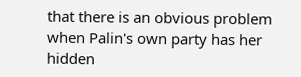that there is an obvious problem when Palin's own party has her hidden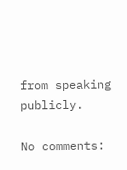from speaking publicly.

No comments: